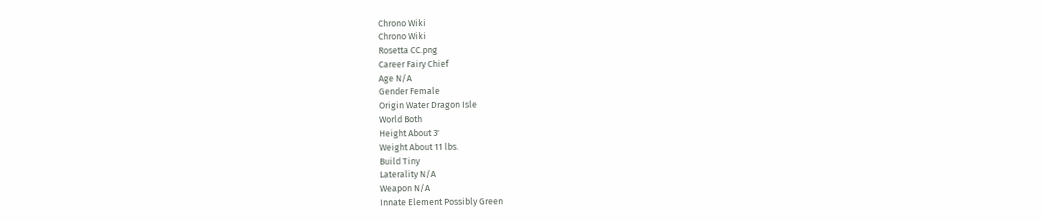Chrono Wiki
Chrono Wiki
Rosetta CC.png
Career Fairy Chief
Age N/A
Gender Female
Origin Water Dragon Isle
World Both
Height About 3'
Weight About 11 lbs.
Build Tiny
Laterality N/A
Weapon N/A
Innate Element Possibly Green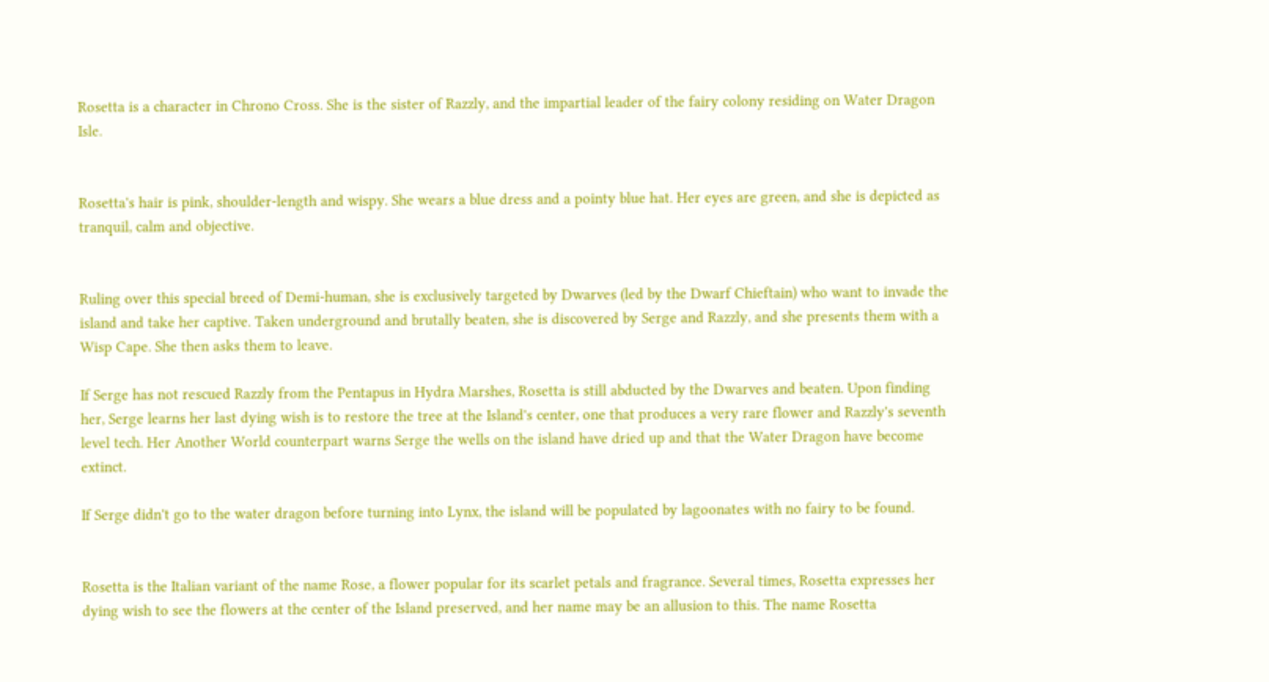Rosetta is a character in Chrono Cross. She is the sister of Razzly, and the impartial leader of the fairy colony residing on Water Dragon Isle.


Rosetta's hair is pink, shoulder-length and wispy. She wears a blue dress and a pointy blue hat. Her eyes are green, and she is depicted as tranquil, calm and objective.


Ruling over this special breed of Demi-human, she is exclusively targeted by Dwarves (led by the Dwarf Chieftain) who want to invade the island and take her captive. Taken underground and brutally beaten, she is discovered by Serge and Razzly, and she presents them with a Wisp Cape. She then asks them to leave.

If Serge has not rescued Razzly from the Pentapus in Hydra Marshes, Rosetta is still abducted by the Dwarves and beaten. Upon finding her, Serge learns her last dying wish is to restore the tree at the Island's center, one that produces a very rare flower and Razzly's seventh level tech. Her Another World counterpart warns Serge the wells on the island have dried up and that the Water Dragon have become extinct.

If Serge didn't go to the water dragon before turning into Lynx, the island will be populated by lagoonates with no fairy to be found.


Rosetta is the Italian variant of the name Rose, a flower popular for its scarlet petals and fragrance. Several times, Rosetta expresses her dying wish to see the flowers at the center of the Island preserved, and her name may be an allusion to this. The name Rosetta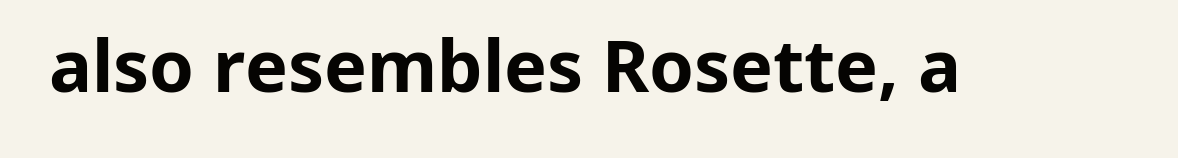also resembles Rosette, a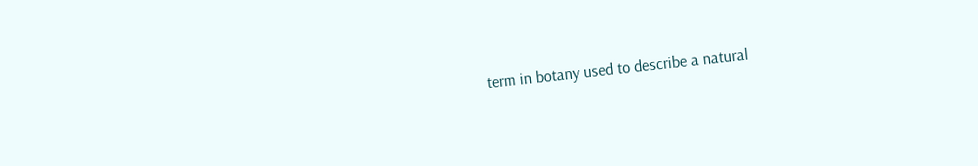term in botany used to describe a natural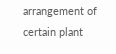arrangement of certain plant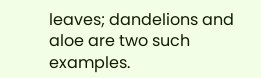leaves; dandelions and aloe are two such examples.